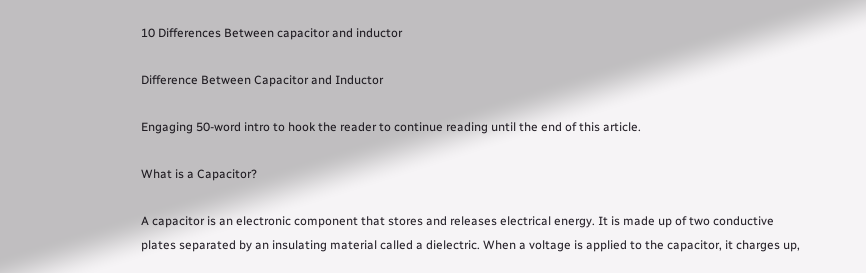10 Differences Between capacitor and inductor

Difference Between Capacitor and Inductor

Engaging 50-word intro to hook the reader to continue reading until the end of this article.

What is a Capacitor?

A capacitor is an electronic component that stores and releases electrical energy. It is made up of two conductive plates separated by an insulating material called a dielectric. When a voltage is applied to the capacitor, it charges up,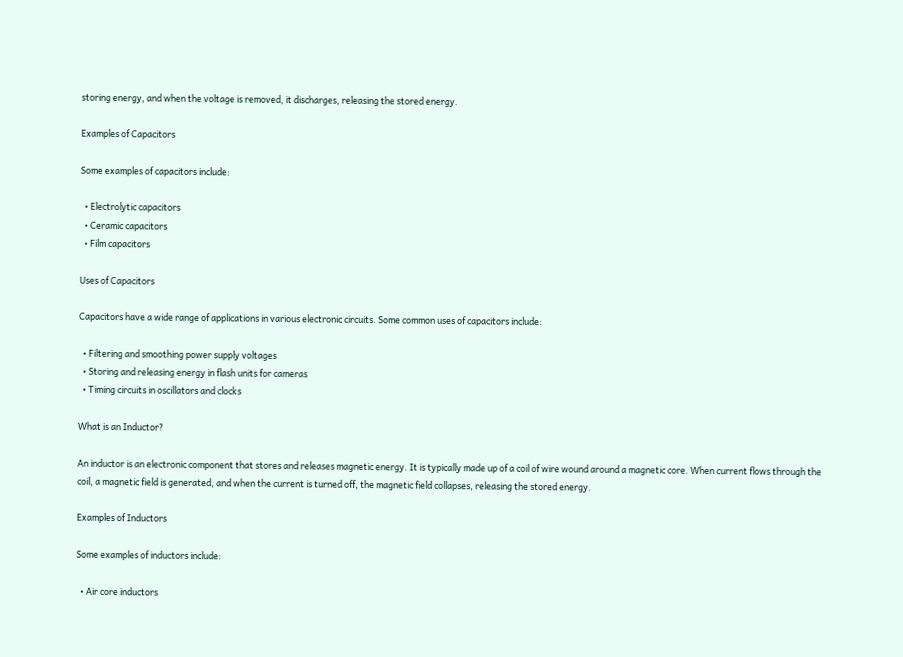storing energy, and when the voltage is removed, it discharges, releasing the stored energy.

Examples of Capacitors

Some examples of capacitors include:

  • Electrolytic capacitors
  • Ceramic capacitors
  • Film capacitors

Uses of Capacitors

Capacitors have a wide range of applications in various electronic circuits. Some common uses of capacitors include:

  • Filtering and smoothing power supply voltages
  • Storing and releasing energy in flash units for cameras
  • Timing circuits in oscillators and clocks

What is an Inductor?

An inductor is an electronic component that stores and releases magnetic energy. It is typically made up of a coil of wire wound around a magnetic core. When current flows through the coil, a magnetic field is generated, and when the current is turned off, the magnetic field collapses, releasing the stored energy.

Examples of Inductors

Some examples of inductors include:

  • Air core inductors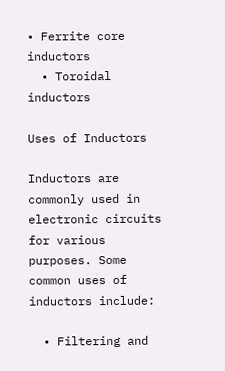• Ferrite core inductors
  • Toroidal inductors

Uses of Inductors

Inductors are commonly used in electronic circuits for various purposes. Some common uses of inductors include:

  • Filtering and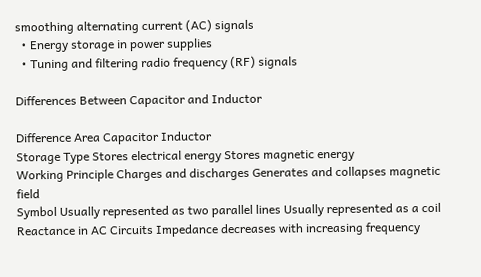smoothing alternating current (AC) signals
  • Energy storage in power supplies
  • Tuning and filtering radio frequency (RF) signals

Differences Between Capacitor and Inductor

Difference Area Capacitor Inductor
Storage Type Stores electrical energy Stores magnetic energy
Working Principle Charges and discharges Generates and collapses magnetic field
Symbol Usually represented as two parallel lines Usually represented as a coil
Reactance in AC Circuits Impedance decreases with increasing frequency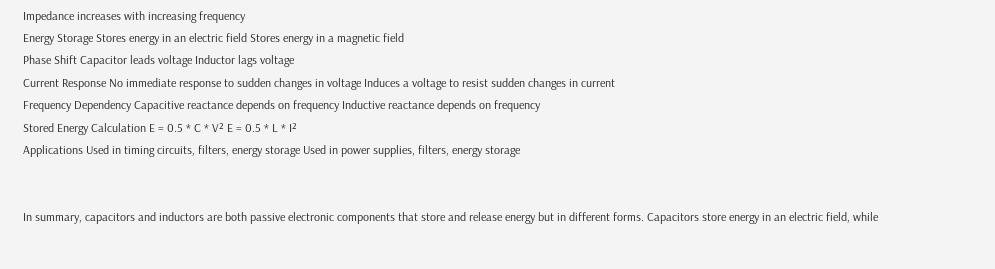Impedance increases with increasing frequency
Energy Storage Stores energy in an electric field Stores energy in a magnetic field
Phase Shift Capacitor leads voltage Inductor lags voltage
Current Response No immediate response to sudden changes in voltage Induces a voltage to resist sudden changes in current
Frequency Dependency Capacitive reactance depends on frequency Inductive reactance depends on frequency
Stored Energy Calculation E = 0.5 * C * V² E = 0.5 * L * I²
Applications Used in timing circuits, filters, energy storage Used in power supplies, filters, energy storage


In summary, capacitors and inductors are both passive electronic components that store and release energy but in different forms. Capacitors store energy in an electric field, while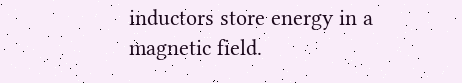inductors store energy in a magnetic field.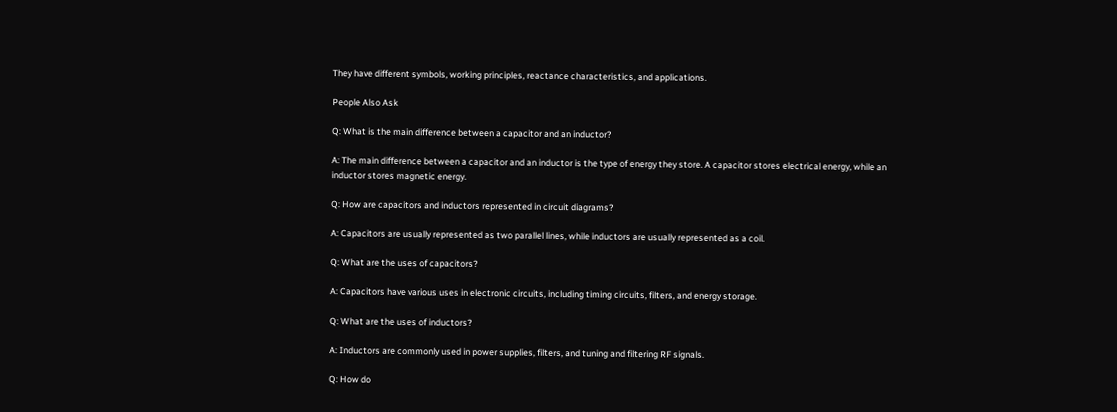They have different symbols, working principles, reactance characteristics, and applications.

People Also Ask

Q: What is the main difference between a capacitor and an inductor?

A: The main difference between a capacitor and an inductor is the type of energy they store. A capacitor stores electrical energy, while an inductor stores magnetic energy.

Q: How are capacitors and inductors represented in circuit diagrams?

A: Capacitors are usually represented as two parallel lines, while inductors are usually represented as a coil.

Q: What are the uses of capacitors?

A: Capacitors have various uses in electronic circuits, including timing circuits, filters, and energy storage.

Q: What are the uses of inductors?

A: Inductors are commonly used in power supplies, filters, and tuning and filtering RF signals.

Q: How do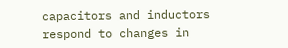capacitors and inductors respond to changes in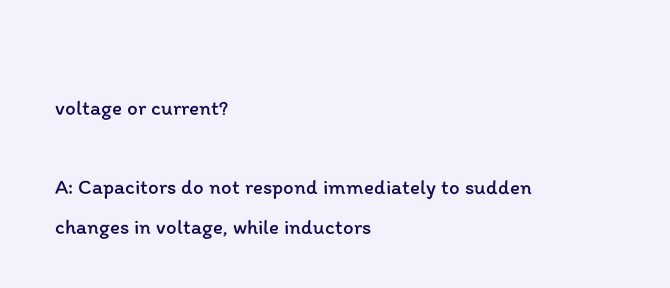voltage or current?

A: Capacitors do not respond immediately to sudden changes in voltage, while inductors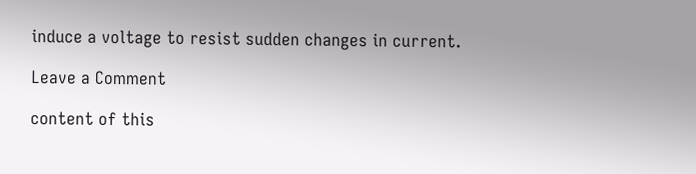induce a voltage to resist sudden changes in current.

Leave a Comment

content of this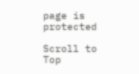page is protected

Scroll to Top